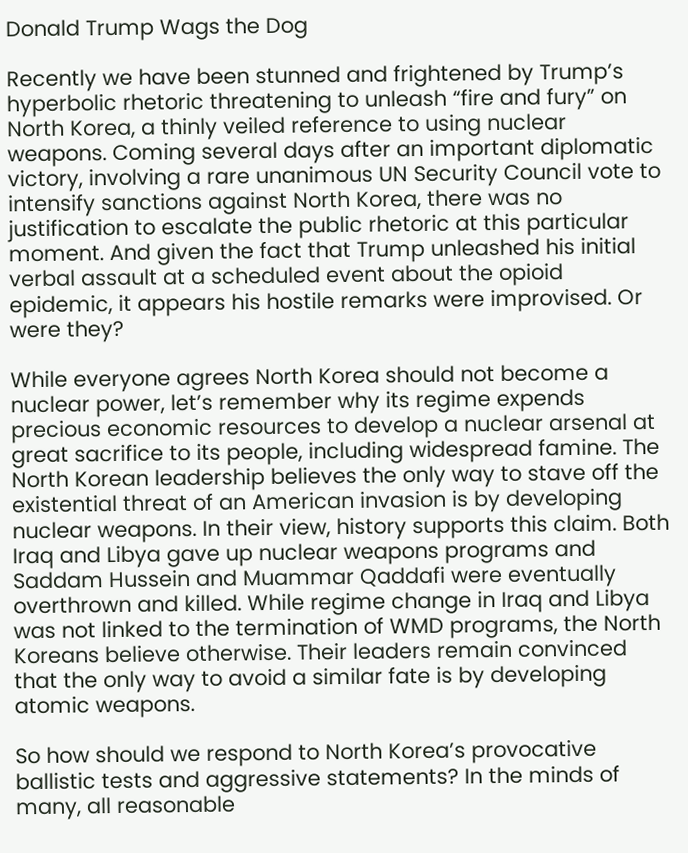Donald Trump Wags the Dog

Recently we have been stunned and frightened by Trump’s hyperbolic rhetoric threatening to unleash “fire and fury” on North Korea, a thinly veiled reference to using nuclear weapons. Coming several days after an important diplomatic victory, involving a rare unanimous UN Security Council vote to intensify sanctions against North Korea, there was no justification to escalate the public rhetoric at this particular moment. And given the fact that Trump unleashed his initial verbal assault at a scheduled event about the opioid epidemic, it appears his hostile remarks were improvised. Or were they?

While everyone agrees North Korea should not become a nuclear power, let’s remember why its regime expends precious economic resources to develop a nuclear arsenal at great sacrifice to its people, including widespread famine. The North Korean leadership believes the only way to stave off the existential threat of an American invasion is by developing nuclear weapons. In their view, history supports this claim. Both Iraq and Libya gave up nuclear weapons programs and Saddam Hussein and Muammar Qaddafi were eventually overthrown and killed. While regime change in Iraq and Libya was not linked to the termination of WMD programs, the North Koreans believe otherwise. Their leaders remain convinced that the only way to avoid a similar fate is by developing atomic weapons.

So how should we respond to North Korea’s provocative ballistic tests and aggressive statements? In the minds of many, all reasonable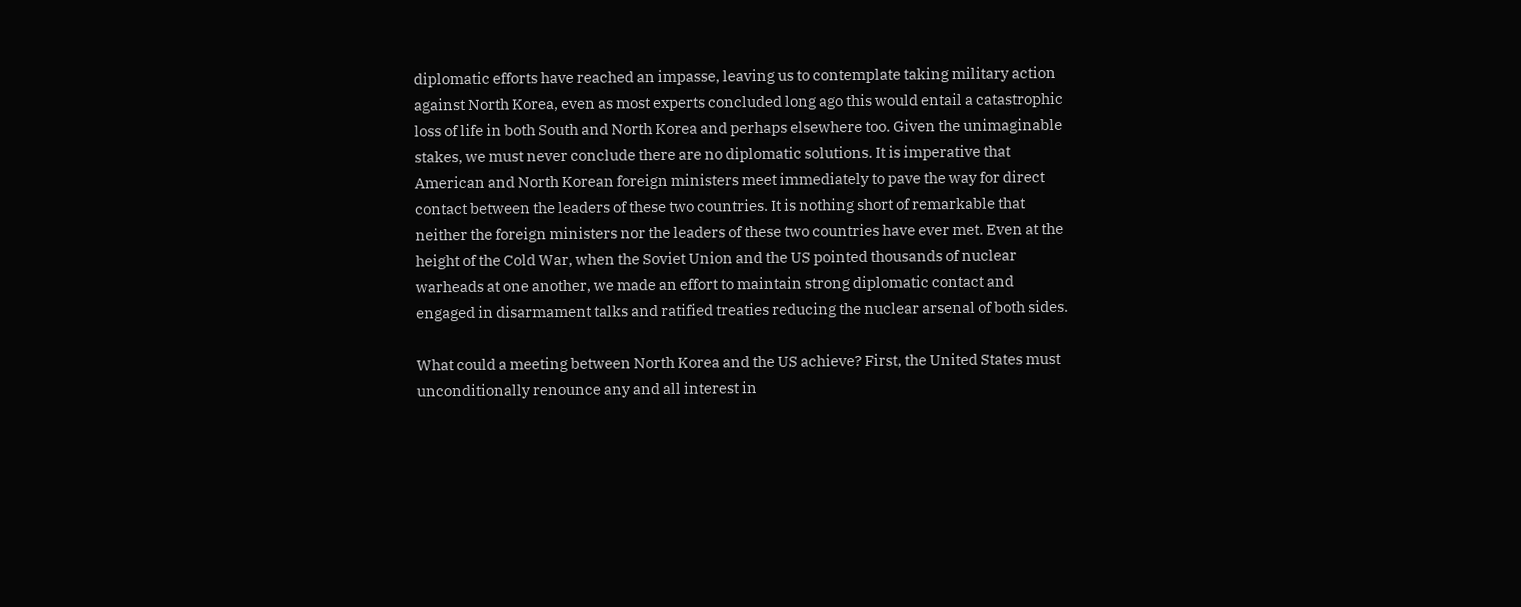diplomatic efforts have reached an impasse, leaving us to contemplate taking military action against North Korea, even as most experts concluded long ago this would entail a catastrophic loss of life in both South and North Korea and perhaps elsewhere too. Given the unimaginable stakes, we must never conclude there are no diplomatic solutions. It is imperative that American and North Korean foreign ministers meet immediately to pave the way for direct contact between the leaders of these two countries. It is nothing short of remarkable that neither the foreign ministers nor the leaders of these two countries have ever met. Even at the height of the Cold War, when the Soviet Union and the US pointed thousands of nuclear warheads at one another, we made an effort to maintain strong diplomatic contact and engaged in disarmament talks and ratified treaties reducing the nuclear arsenal of both sides.

What could a meeting between North Korea and the US achieve? First, the United States must unconditionally renounce any and all interest in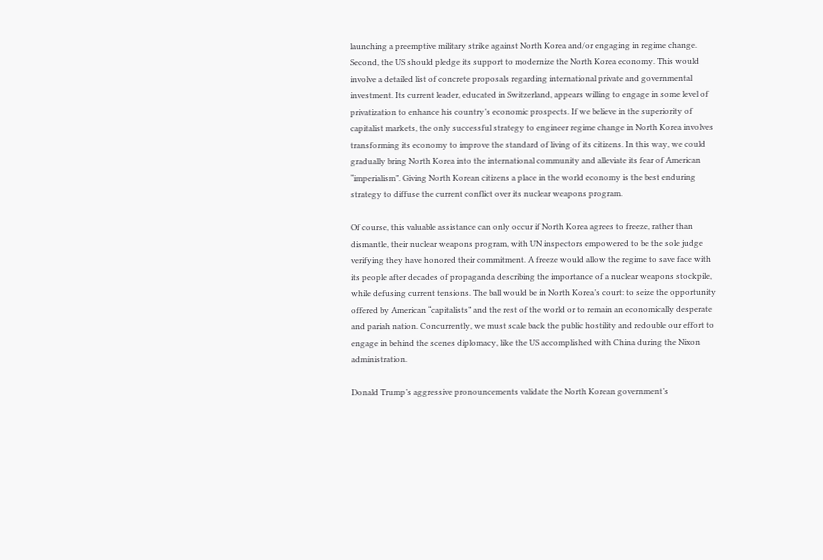launching a preemptive military strike against North Korea and/or engaging in regime change. Second, the US should pledge its support to modernize the North Korea economy. This would involve a detailed list of concrete proposals regarding international private and governmental investment. Its current leader, educated in Switzerland, appears willing to engage in some level of privatization to enhance his country’s economic prospects. If we believe in the superiority of capitalist markets, the only successful strategy to engineer regime change in North Korea involves transforming its economy to improve the standard of living of its citizens. In this way, we could gradually bring North Korea into the international community and alleviate its fear of American “imperialism”. Giving North Korean citizens a place in the world economy is the best enduring strategy to diffuse the current conflict over its nuclear weapons program.

Of course, this valuable assistance can only occur if North Korea agrees to freeze, rather than dismantle, their nuclear weapons program, with UN inspectors empowered to be the sole judge verifying they have honored their commitment. A freeze would allow the regime to save face with its people after decades of propaganda describing the importance of a nuclear weapons stockpile, while defusing current tensions. The ball would be in North Korea’s court: to seize the opportunity offered by American “capitalists” and the rest of the world or to remain an economically desperate and pariah nation. Concurrently, we must scale back the public hostility and redouble our effort to engage in behind the scenes diplomacy, like the US accomplished with China during the Nixon administration.

Donald Trump’s aggressive pronouncements validate the North Korean government’s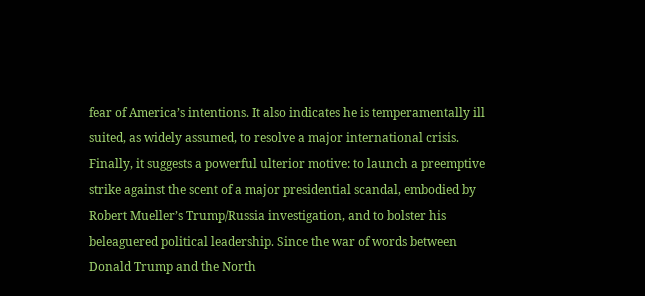fear of America’s intentions. It also indicates he is temperamentally ill suited, as widely assumed, to resolve a major international crisis. Finally, it suggests a powerful ulterior motive: to launch a preemptive strike against the scent of a major presidential scandal, embodied by Robert Mueller’s Trump/Russia investigation, and to bolster his beleaguered political leadership. Since the war of words between Donald Trump and the North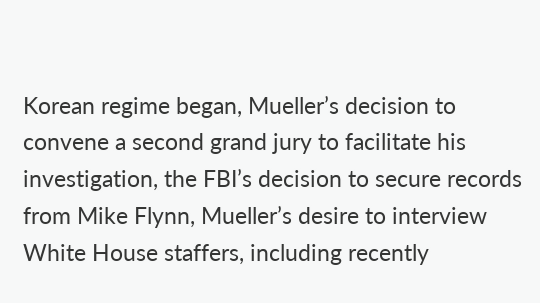Korean regime began, Mueller’s decision to convene a second grand jury to facilitate his investigation, the FBI’s decision to secure records from Mike Flynn, Mueller’s desire to interview White House staffers, including recently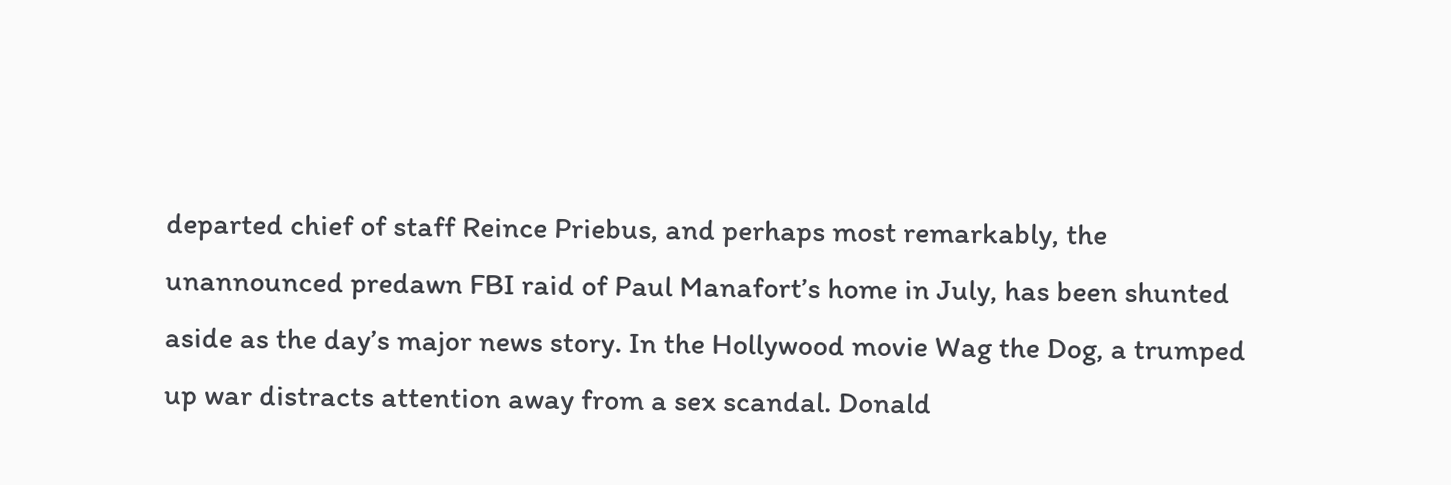departed chief of staff Reince Priebus, and perhaps most remarkably, the unannounced predawn FBI raid of Paul Manafort’s home in July, has been shunted aside as the day’s major news story. In the Hollywood movie Wag the Dog, a trumped up war distracts attention away from a sex scandal. Donald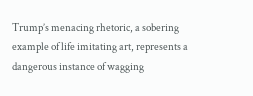Trump’s menacing rhetoric, a sobering example of life imitating art, represents a dangerous instance of wagging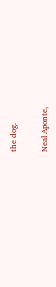the dog.

Neal Aponte,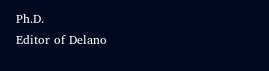Ph.D.
Editor of Delano